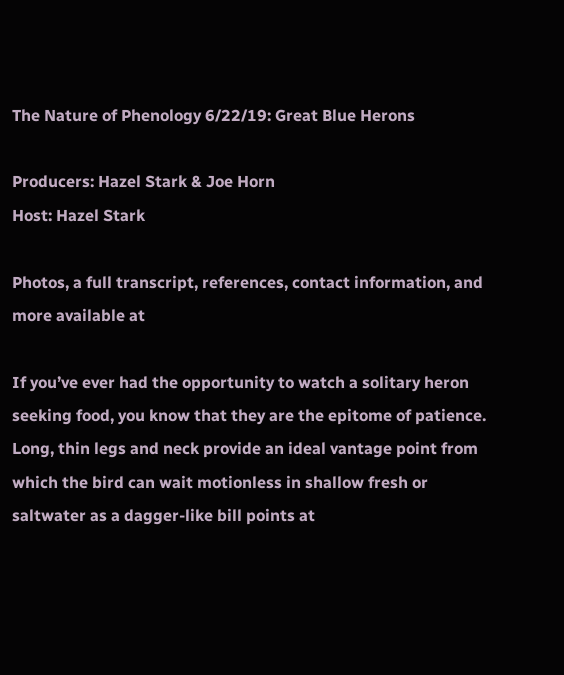The Nature of Phenology 6/22/19: Great Blue Herons

Producers: Hazel Stark & Joe Horn
Host: Hazel Stark

Photos, a full transcript, references, contact information, and more available at

If you’ve ever had the opportunity to watch a solitary heron seeking food, you know that they are the epitome of patience. Long, thin legs and neck provide an ideal vantage point from which the bird can wait motionless in shallow fresh or saltwater as a dagger-like bill points at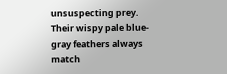unsuspecting prey. Their wispy pale blue-gray feathers always match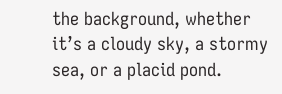the background, whether it’s a cloudy sky, a stormy sea, or a placid pond.